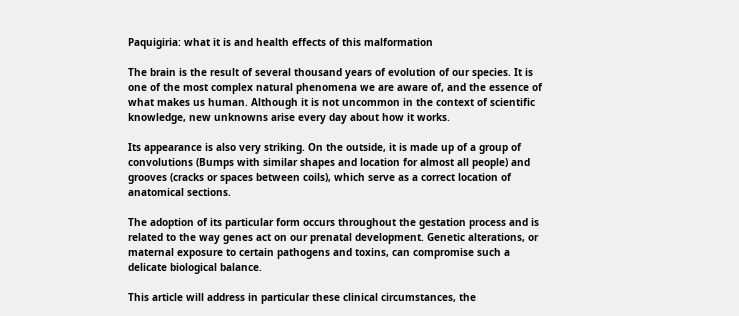Paquigiria: what it is and health effects of this malformation

The brain is the result of several thousand years of evolution of our species. It is one of the most complex natural phenomena we are aware of, and the essence of what makes us human. Although it is not uncommon in the context of scientific knowledge, new unknowns arise every day about how it works.

Its appearance is also very striking. On the outside, it is made up of a group of convolutions (Bumps with similar shapes and location for almost all people) and grooves (cracks or spaces between coils), which serve as a correct location of anatomical sections.

The adoption of its particular form occurs throughout the gestation process and is related to the way genes act on our prenatal development. Genetic alterations, or maternal exposure to certain pathogens and toxins, can compromise such a delicate biological balance.

This article will address in particular these clinical circumstances, the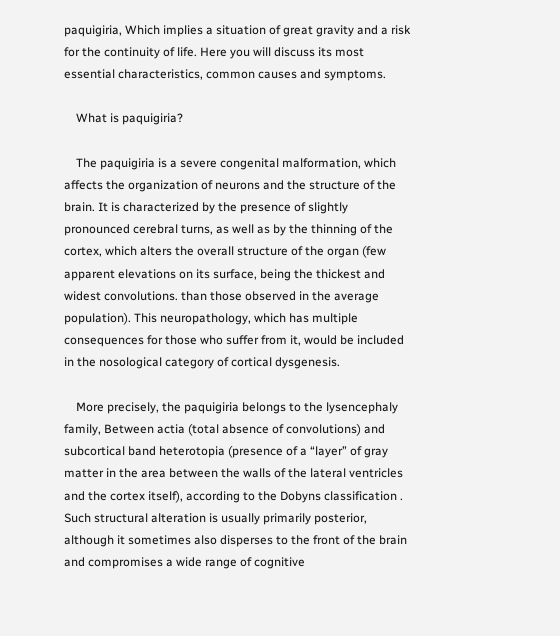paquigiria, Which implies a situation of great gravity and a risk for the continuity of life. Here you will discuss its most essential characteristics, common causes and symptoms.

    What is paquigiria?

    The paquigiria is a severe congenital malformation, which affects the organization of neurons and the structure of the brain. It is characterized by the presence of slightly pronounced cerebral turns, as well as by the thinning of the cortex, which alters the overall structure of the organ (few apparent elevations on its surface, being the thickest and widest convolutions. than those observed in the average population). This neuropathology, which has multiple consequences for those who suffer from it, would be included in the nosological category of cortical dysgenesis.

    More precisely, the paquigiria belongs to the lysencephaly family, Between actia (total absence of convolutions) and subcortical band heterotopia (presence of a “layer” of gray matter in the area between the walls of the lateral ventricles and the cortex itself), according to the Dobyns classification . Such structural alteration is usually primarily posterior, although it sometimes also disperses to the front of the brain and compromises a wide range of cognitive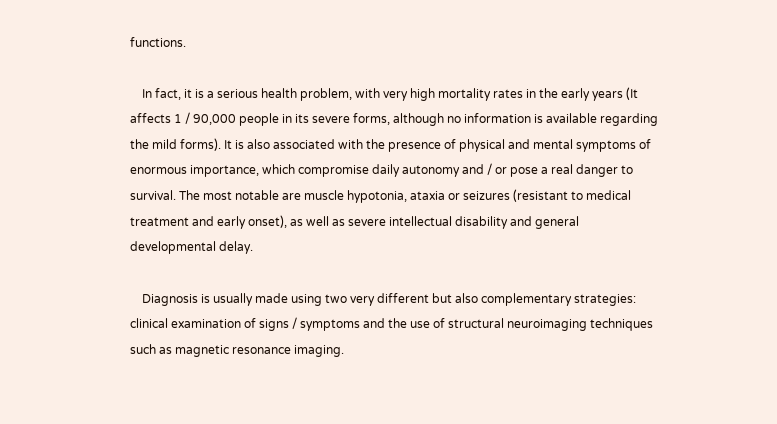functions.

    In fact, it is a serious health problem, with very high mortality rates in the early years (It affects 1 / 90,000 people in its severe forms, although no information is available regarding the mild forms). It is also associated with the presence of physical and mental symptoms of enormous importance, which compromise daily autonomy and / or pose a real danger to survival. The most notable are muscle hypotonia, ataxia or seizures (resistant to medical treatment and early onset), as well as severe intellectual disability and general developmental delay.

    Diagnosis is usually made using two very different but also complementary strategies: clinical examination of signs / symptoms and the use of structural neuroimaging techniques such as magnetic resonance imaging.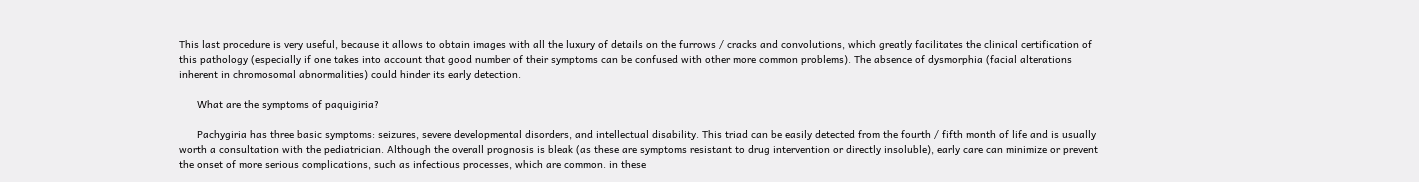This last procedure is very useful, because it allows to obtain images with all the luxury of details on the furrows / cracks and convolutions, which greatly facilitates the clinical certification of this pathology (especially if one takes into account that good number of their symptoms can be confused with other more common problems). The absence of dysmorphia (facial alterations inherent in chromosomal abnormalities) could hinder its early detection.

      What are the symptoms of paquigiria?

      Pachygiria has three basic symptoms: seizures, severe developmental disorders, and intellectual disability. This triad can be easily detected from the fourth / fifth month of life and is usually worth a consultation with the pediatrician. Although the overall prognosis is bleak (as these are symptoms resistant to drug intervention or directly insoluble), early care can minimize or prevent the onset of more serious complications, such as infectious processes, which are common. in these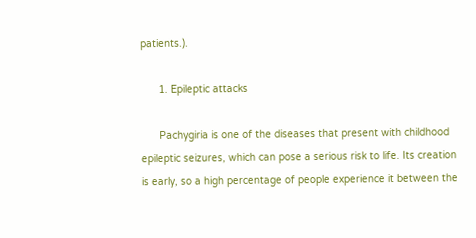patients.).

      1. Epileptic attacks

      Pachygiria is one of the diseases that present with childhood epileptic seizures, which can pose a serious risk to life. Its creation is early, so a high percentage of people experience it between the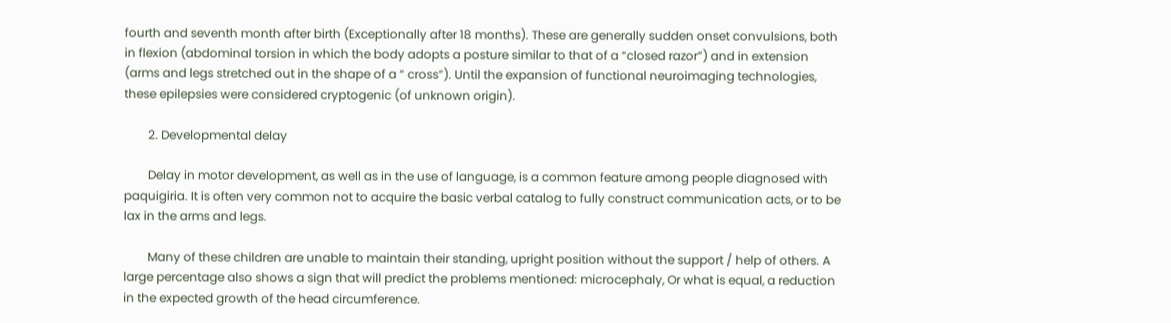fourth and seventh month after birth (Exceptionally after 18 months). These are generally sudden onset convulsions, both in flexion (abdominal torsion in which the body adopts a posture similar to that of a “closed razor”) and in extension (arms and legs stretched out in the shape of a “ cross”). Until the expansion of functional neuroimaging technologies, these epilepsies were considered cryptogenic (of unknown origin).

        2. Developmental delay

        Delay in motor development, as well as in the use of language, is a common feature among people diagnosed with paquigiria. It is often very common not to acquire the basic verbal catalog to fully construct communication acts, or to be lax in the arms and legs.

        Many of these children are unable to maintain their standing, upright position without the support / help of others. A large percentage also shows a sign that will predict the problems mentioned: microcephaly, Or what is equal, a reduction in the expected growth of the head circumference.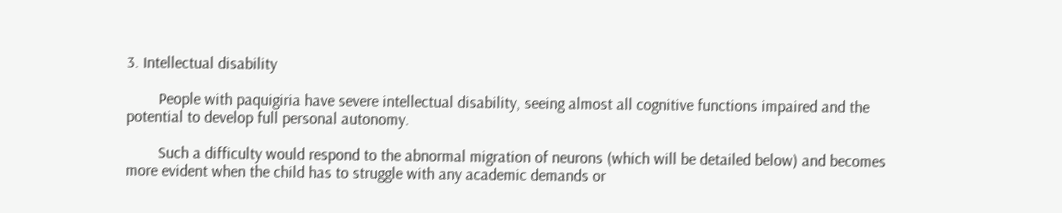3. Intellectual disability

        People with paquigiria have severe intellectual disability, seeing almost all cognitive functions impaired and the potential to develop full personal autonomy.

        Such a difficulty would respond to the abnormal migration of neurons (which will be detailed below) and becomes more evident when the child has to struggle with any academic demands or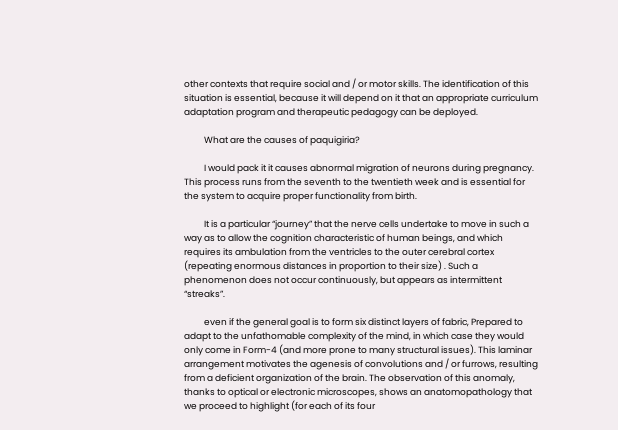other contexts that require social and / or motor skills. The identification of this situation is essential, because it will depend on it that an appropriate curriculum adaptation program and therapeutic pedagogy can be deployed.

          What are the causes of paquigiria?

          I would pack it it causes abnormal migration of neurons during pregnancy. This process runs from the seventh to the twentieth week and is essential for the system to acquire proper functionality from birth.

          It is a particular “journey” that the nerve cells undertake to move in such a way as to allow the cognition characteristic of human beings, and which requires its ambulation from the ventricles to the outer cerebral cortex (repeating enormous distances in proportion to their size) . Such a phenomenon does not occur continuously, but appears as intermittent “streaks”.

          even if the general goal is to form six distinct layers of fabric, Prepared to adapt to the unfathomable complexity of the mind, in which case they would only come in Form-4 (and more prone to many structural issues). This laminar arrangement motivates the agenesis of convolutions and / or furrows, resulting from a deficient organization of the brain. The observation of this anomaly, thanks to optical or electronic microscopes, shows an anatomopathology that we proceed to highlight (for each of its four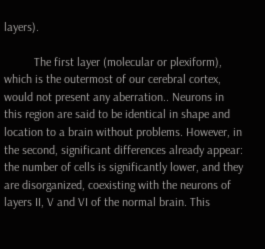layers).

          The first layer (molecular or plexiform), which is the outermost of our cerebral cortex, would not present any aberration.. Neurons in this region are said to be identical in shape and location to a brain without problems. However, in the second, significant differences already appear: the number of cells is significantly lower, and they are disorganized, coexisting with the neurons of layers II, V and VI of the normal brain. This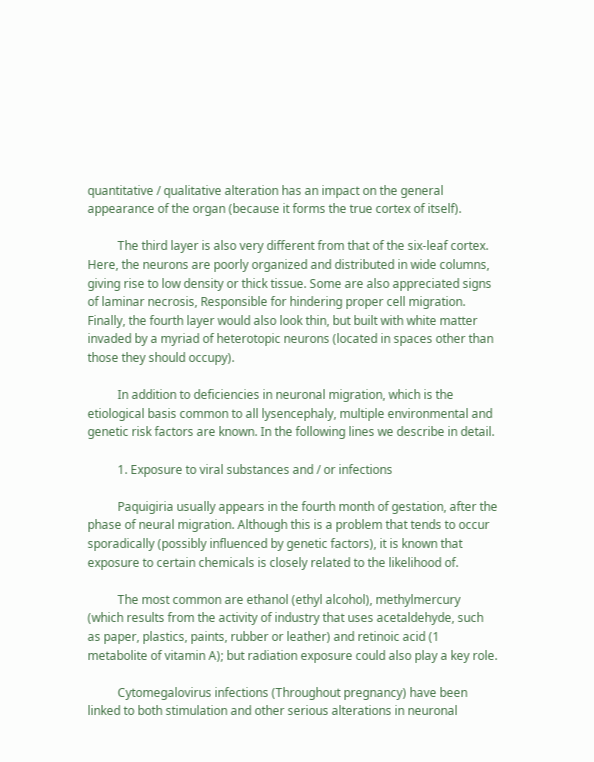quantitative / qualitative alteration has an impact on the general appearance of the organ (because it forms the true cortex of itself).

          The third layer is also very different from that of the six-leaf cortex. Here, the neurons are poorly organized and distributed in wide columns, giving rise to low density or thick tissue. Some are also appreciated signs of laminar necrosis, Responsible for hindering proper cell migration. Finally, the fourth layer would also look thin, but built with white matter invaded by a myriad of heterotopic neurons (located in spaces other than those they should occupy).

          In addition to deficiencies in neuronal migration, which is the etiological basis common to all lysencephaly, multiple environmental and genetic risk factors are known. In the following lines we describe in detail.

          1. Exposure to viral substances and / or infections

          Paquigiria usually appears in the fourth month of gestation, after the phase of neural migration. Although this is a problem that tends to occur sporadically (possibly influenced by genetic factors), it is known that exposure to certain chemicals is closely related to the likelihood of.

          The most common are ethanol (ethyl alcohol), methylmercury (which results from the activity of industry that uses acetaldehyde, such as paper, plastics, paints, rubber or leather) and retinoic acid (1 metabolite of vitamin A); but radiation exposure could also play a key role.

          Cytomegalovirus infections (Throughout pregnancy) have been linked to both stimulation and other serious alterations in neuronal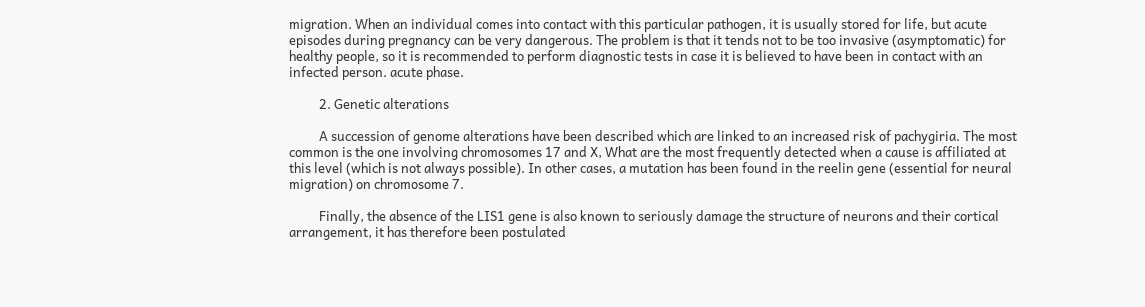migration. When an individual comes into contact with this particular pathogen, it is usually stored for life, but acute episodes during pregnancy can be very dangerous. The problem is that it tends not to be too invasive (asymptomatic) for healthy people, so it is recommended to perform diagnostic tests in case it is believed to have been in contact with an infected person. acute phase.

          2. Genetic alterations

          A succession of genome alterations have been described which are linked to an increased risk of pachygiria. The most common is the one involving chromosomes 17 and X, What are the most frequently detected when a cause is affiliated at this level (which is not always possible). In other cases, a mutation has been found in the reelin gene (essential for neural migration) on chromosome 7.

          Finally, the absence of the LIS1 gene is also known to seriously damage the structure of neurons and their cortical arrangement, it has therefore been postulated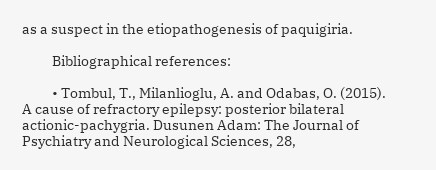as a suspect in the etiopathogenesis of paquigiria.

          Bibliographical references:

          • Tombul, T., Milanlioglu, A. and Odabas, O. (2015). A cause of refractory epilepsy: posterior bilateral actionic-pachygria. Dusunen Adam: The Journal of Psychiatry and Neurological Sciences, 28,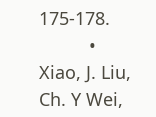175-178.
          • Xiao, J. Liu, Ch. Y Wei,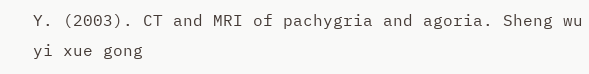Y. (2003). CT and MRI of pachygria and agoria. Sheng wu yi xue gong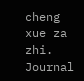cheng xue za zhi. Journal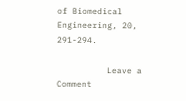of Biomedical Engineering, 20, 291-294.

          Leave a Comment